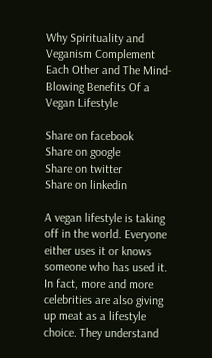Why Spirituality and Veganism Complement Each Other and The Mind-Blowing Benefits Of a Vegan Lifestyle

Share on facebook
Share on google
Share on twitter
Share on linkedin

A vegan lifestyle is taking off in the world. Everyone either uses it or knows someone who has used it. In fact, more and more celebrities are also giving up meat as a lifestyle choice. They understand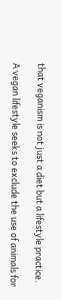that veganism is not just a diet but a lifestyle practice.

A vegan lifestyle seeks to exclude the use of animals for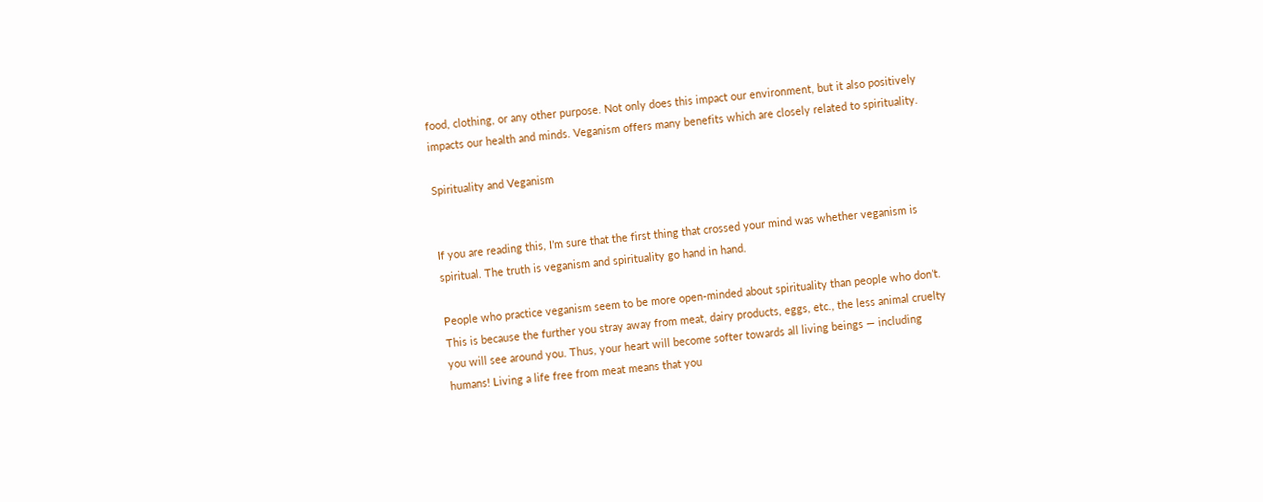food, clothing, or any other purpose. Not only does this impact our environment, but it also positively impacts our health and minds. Veganism offers many benefits which are closely related to spirituality.

Spirituality and Veganism


If you are reading this, I’m sure that the first thing that crossed your mind was whether veganism is spiritual. The truth is veganism and spirituality go hand in hand.

People who practice veganism seem to be more open-minded about spirituality than people who don’t. This is because the further you stray away from meat, dairy products, eggs, etc., the less animal cruelty you will see around you. Thus, your heart will become softer towards all living beings — including humans! Living a life free from meat means that you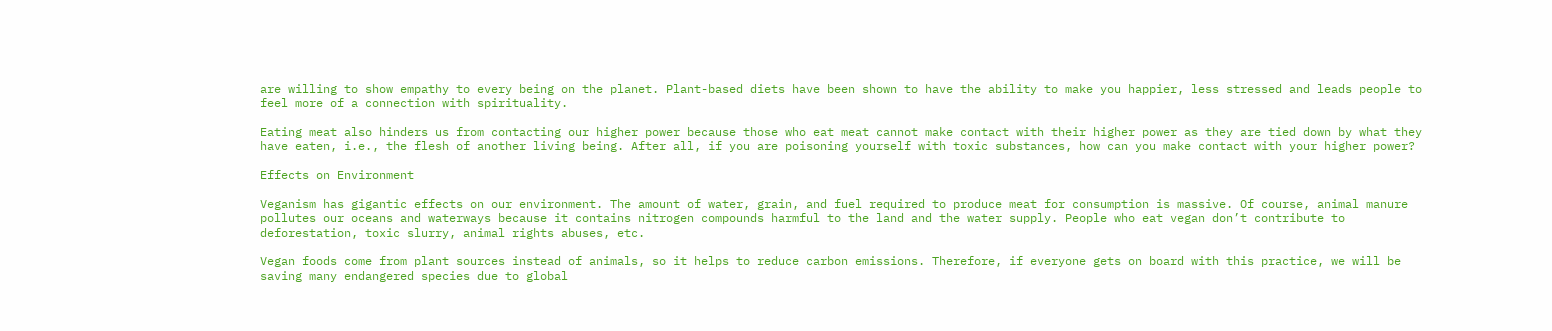are willing to show empathy to every being on the planet. Plant-based diets have been shown to have the ability to make you happier, less stressed and leads people to feel more of a connection with spirituality.

Eating meat also hinders us from contacting our higher power because those who eat meat cannot make contact with their higher power as they are tied down by what they have eaten, i.e., the flesh of another living being. After all, if you are poisoning yourself with toxic substances, how can you make contact with your higher power?

Effects on Environment

Veganism has gigantic effects on our environment. The amount of water, grain, and fuel required to produce meat for consumption is massive. Of course, animal manure pollutes our oceans and waterways because it contains nitrogen compounds harmful to the land and the water supply. People who eat vegan don’t contribute to deforestation, toxic slurry, animal rights abuses, etc.

Vegan foods come from plant sources instead of animals, so it helps to reduce carbon emissions. Therefore, if everyone gets on board with this practice, we will be saving many endangered species due to global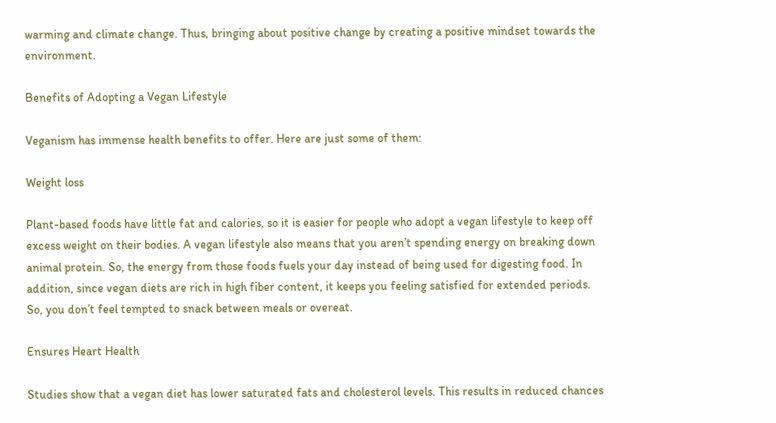warming and climate change. Thus, bringing about positive change by creating a positive mindset towards the environment.

Benefits of Adopting a Vegan Lifestyle

Veganism has immense health benefits to offer. Here are just some of them:

Weight loss

Plant-based foods have little fat and calories, so it is easier for people who adopt a vegan lifestyle to keep off excess weight on their bodies. A vegan lifestyle also means that you aren’t spending energy on breaking down animal protein. So, the energy from those foods fuels your day instead of being used for digesting food. In addition, since vegan diets are rich in high fiber content, it keeps you feeling satisfied for extended periods. So, you don’t feel tempted to snack between meals or overeat.

Ensures Heart Health

Studies show that a vegan diet has lower saturated fats and cholesterol levels. This results in reduced chances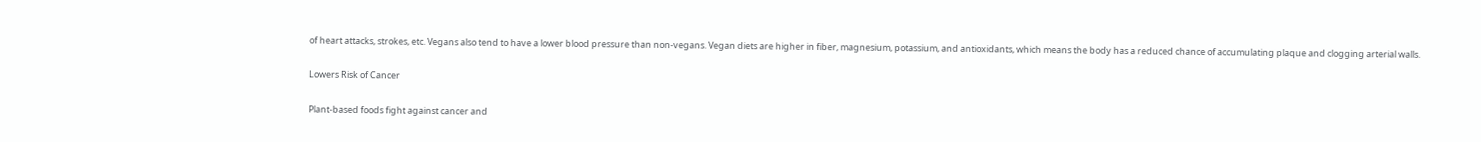of heart attacks, strokes, etc. Vegans also tend to have a lower blood pressure than non-vegans. Vegan diets are higher in fiber, magnesium, potassium, and antioxidants, which means the body has a reduced chance of accumulating plaque and clogging arterial walls.

Lowers Risk of Cancer

Plant-based foods fight against cancer and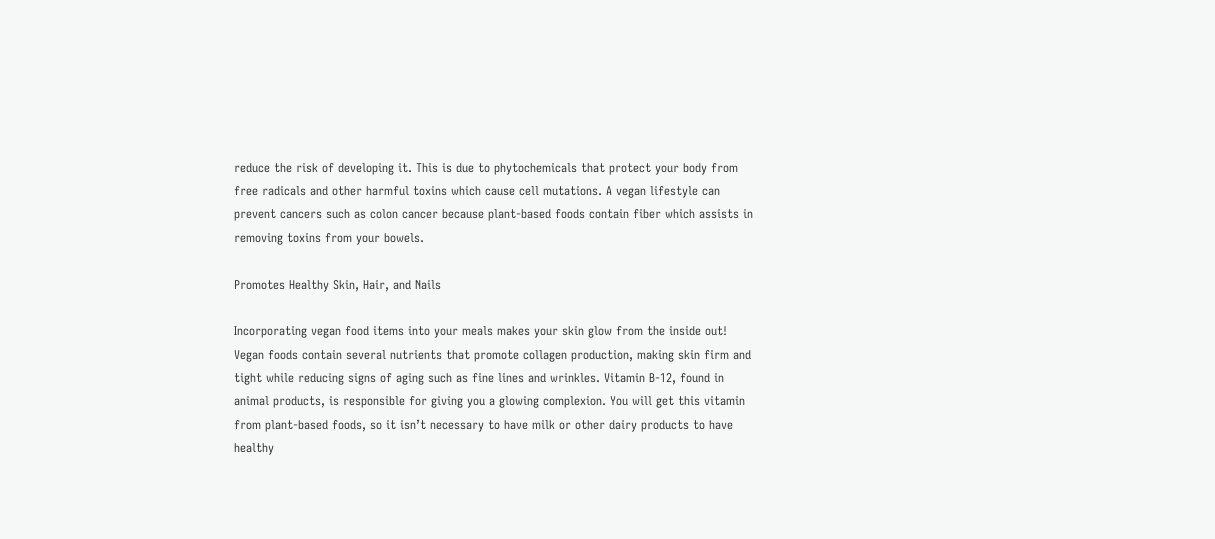reduce the risk of developing it. This is due to phytochemicals that protect your body from free radicals and other harmful toxins which cause cell mutations. A vegan lifestyle can prevent cancers such as colon cancer because plant-based foods contain fiber which assists in removing toxins from your bowels.

Promotes Healthy Skin, Hair, and Nails

Incorporating vegan food items into your meals makes your skin glow from the inside out! Vegan foods contain several nutrients that promote collagen production, making skin firm and tight while reducing signs of aging such as fine lines and wrinkles. Vitamin B-12, found in animal products, is responsible for giving you a glowing complexion. You will get this vitamin from plant-based foods, so it isn’t necessary to have milk or other dairy products to have healthy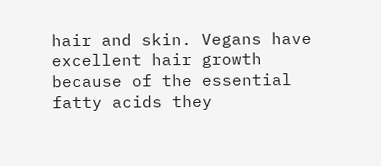hair and skin. Vegans have excellent hair growth because of the essential fatty acids they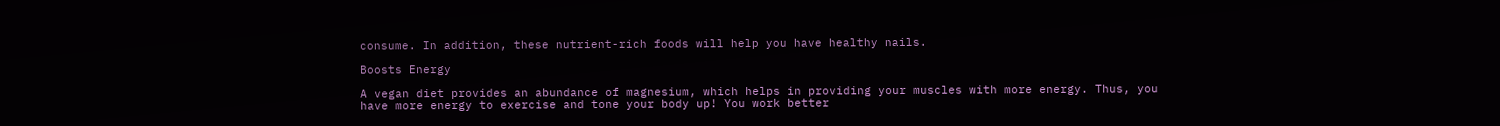consume. In addition, these nutrient-rich foods will help you have healthy nails.

Boosts Energy

A vegan diet provides an abundance of magnesium, which helps in providing your muscles with more energy. Thus, you have more energy to exercise and tone your body up! You work better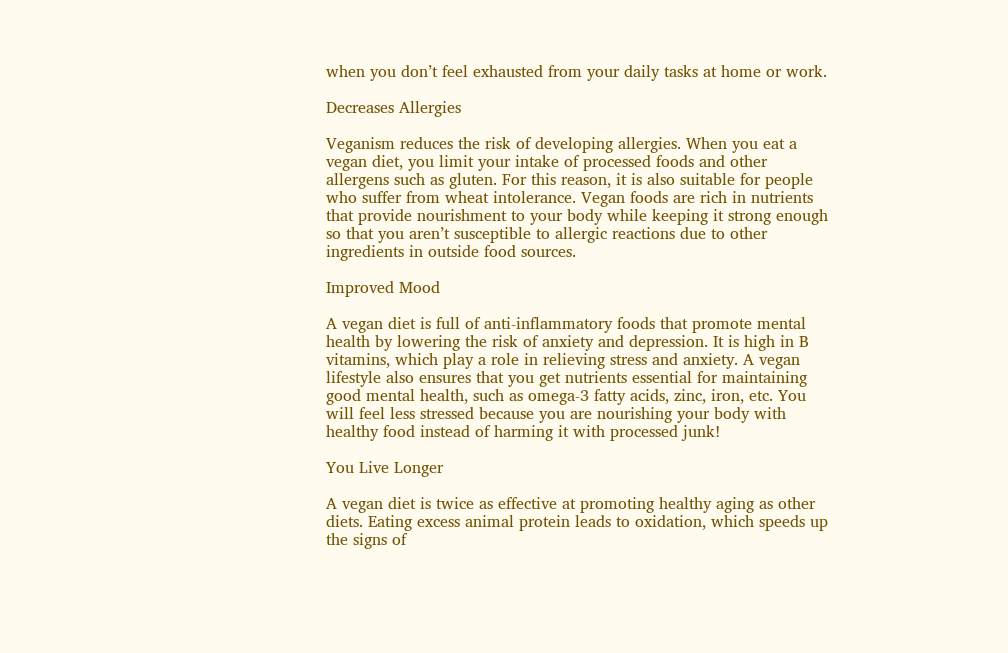when you don’t feel exhausted from your daily tasks at home or work.

Decreases Allergies

Veganism reduces the risk of developing allergies. When you eat a vegan diet, you limit your intake of processed foods and other allergens such as gluten. For this reason, it is also suitable for people who suffer from wheat intolerance. Vegan foods are rich in nutrients that provide nourishment to your body while keeping it strong enough so that you aren’t susceptible to allergic reactions due to other ingredients in outside food sources.

Improved Mood

A vegan diet is full of anti-inflammatory foods that promote mental health by lowering the risk of anxiety and depression. It is high in B vitamins, which play a role in relieving stress and anxiety. A vegan lifestyle also ensures that you get nutrients essential for maintaining good mental health, such as omega-3 fatty acids, zinc, iron, etc. You will feel less stressed because you are nourishing your body with healthy food instead of harming it with processed junk!

You Live Longer

A vegan diet is twice as effective at promoting healthy aging as other diets. Eating excess animal protein leads to oxidation, which speeds up the signs of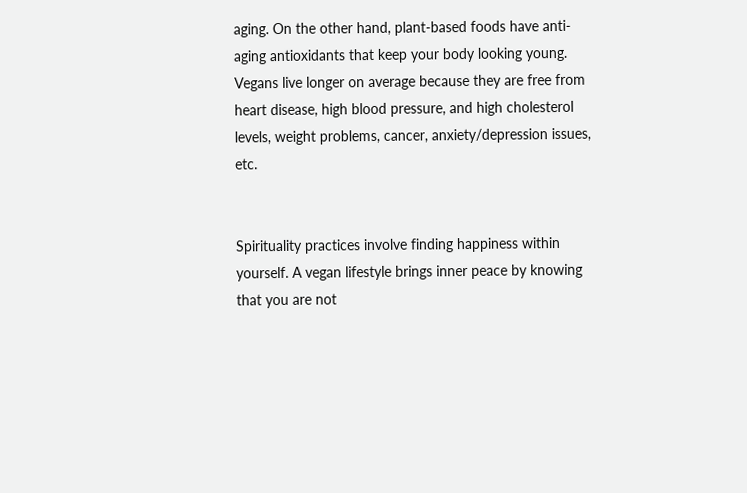aging. On the other hand, plant-based foods have anti-aging antioxidants that keep your body looking young. Vegans live longer on average because they are free from heart disease, high blood pressure, and high cholesterol levels, weight problems, cancer, anxiety/depression issues, etc.


Spirituality practices involve finding happiness within yourself. A vegan lifestyle brings inner peace by knowing that you are not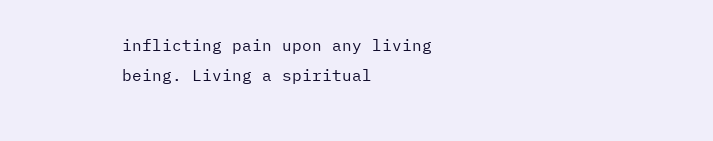inflicting pain upon any living being. Living a spiritual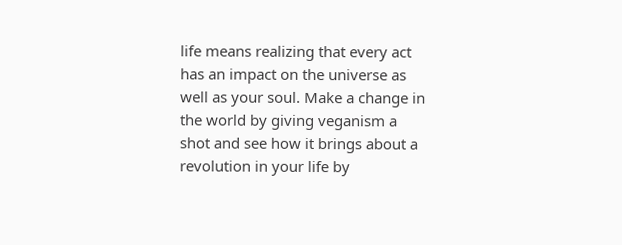life means realizing that every act has an impact on the universe as well as your soul. Make a change in the world by giving veganism a shot and see how it brings about a revolution in your life by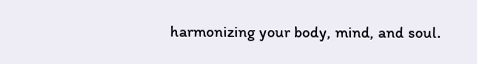harmonizing your body, mind, and soul.